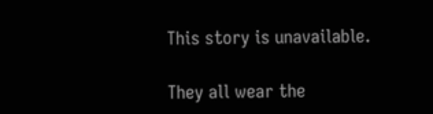This story is unavailable.

They all wear the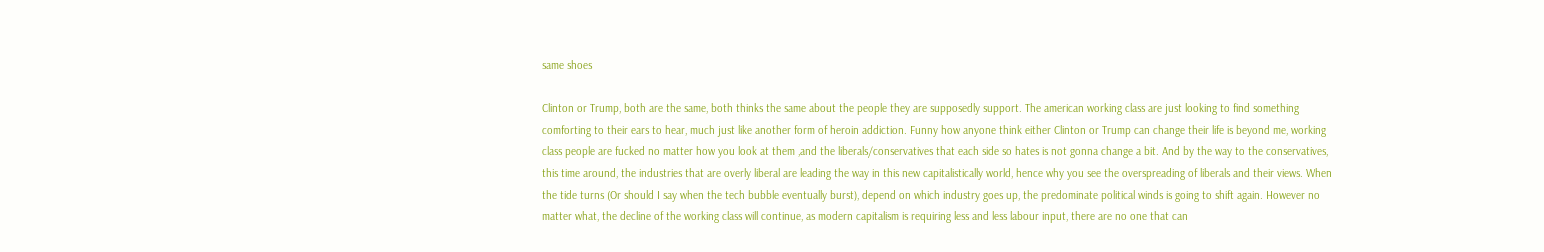same shoes

Clinton or Trump, both are the same, both thinks the same about the people they are supposedly support. The american working class are just looking to find something comforting to their ears to hear, much just like another form of heroin addiction. Funny how anyone think either Clinton or Trump can change their life is beyond me, working class people are fucked no matter how you look at them ,and the liberals/conservatives that each side so hates is not gonna change a bit. And by the way to the conservatives, this time around, the industries that are overly liberal are leading the way in this new capitalistically world, hence why you see the overspreading of liberals and their views. When the tide turns (Or should I say when the tech bubble eventually burst), depend on which industry goes up, the predominate political winds is going to shift again. However no matter what, the decline of the working class will continue, as modern capitalism is requiring less and less labour input, there are no one that can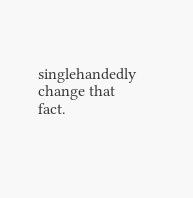singlehandedly change that fact.